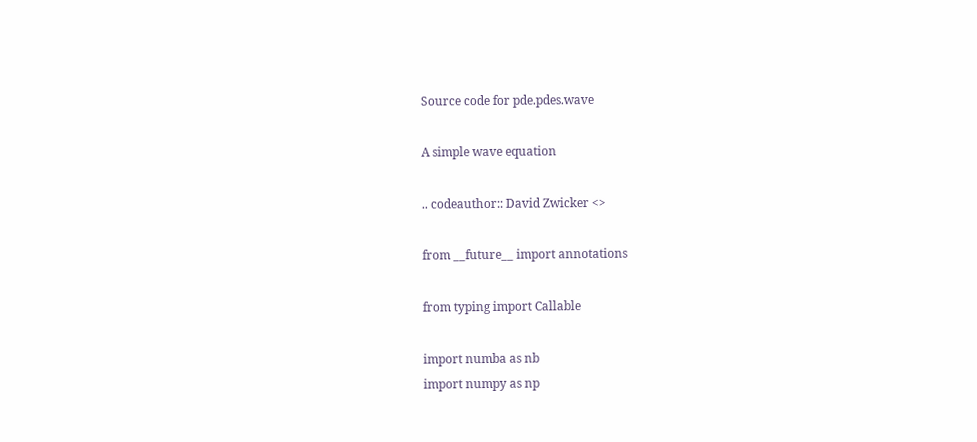Source code for pde.pdes.wave

A simple wave equation

.. codeauthor:: David Zwicker <>

from __future__ import annotations

from typing import Callable

import numba as nb
import numpy as np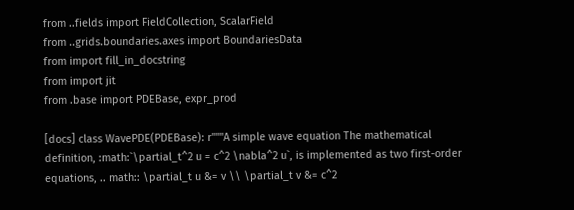from ..fields import FieldCollection, ScalarField
from ..grids.boundaries.axes import BoundariesData
from import fill_in_docstring
from import jit
from .base import PDEBase, expr_prod

[docs] class WavePDE(PDEBase): r"""A simple wave equation The mathematical definition, :math:`\partial_t^2 u = c^2 \nabla^2 u`, is implemented as two first-order equations, .. math:: \partial_t u &= v \\ \partial_t v &= c^2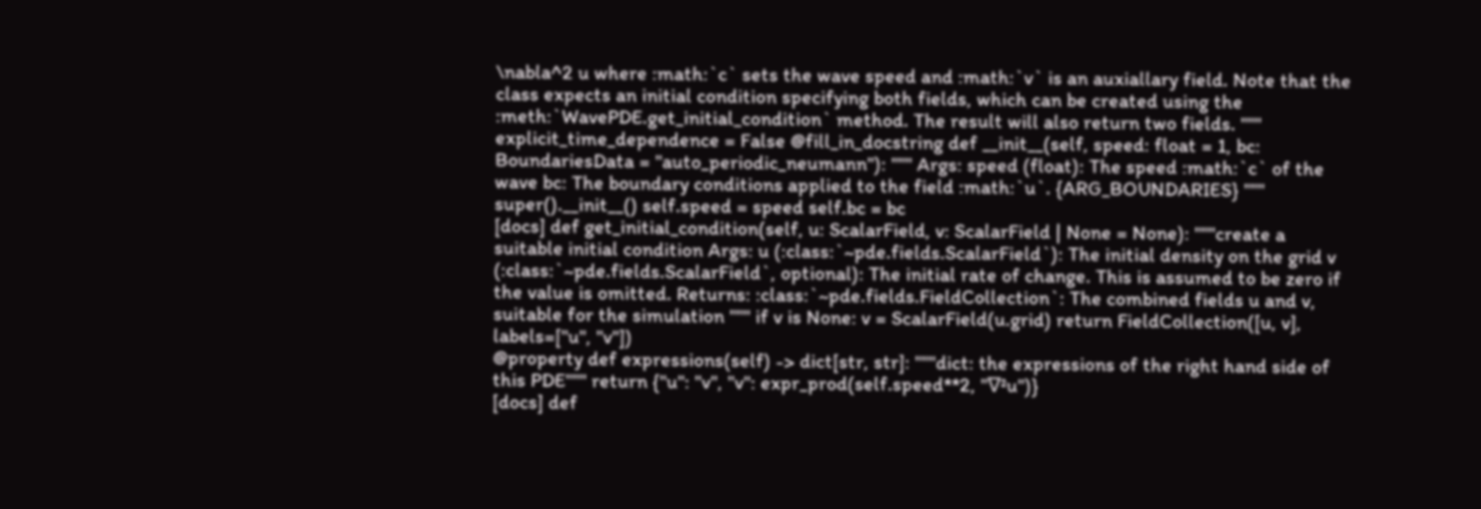\nabla^2 u where :math:`c` sets the wave speed and :math:`v` is an auxiallary field. Note that the class expects an initial condition specifying both fields, which can be created using the :meth:`WavePDE.get_initial_condition` method. The result will also return two fields. """ explicit_time_dependence = False @fill_in_docstring def __init__(self, speed: float = 1, bc: BoundariesData = "auto_periodic_neumann"): """ Args: speed (float): The speed :math:`c` of the wave bc: The boundary conditions applied to the field :math:`u`. {ARG_BOUNDARIES} """ super().__init__() self.speed = speed self.bc = bc
[docs] def get_initial_condition(self, u: ScalarField, v: ScalarField | None = None): """create a suitable initial condition Args: u (:class:`~pde.fields.ScalarField`): The initial density on the grid v (:class:`~pde.fields.ScalarField`, optional): The initial rate of change. This is assumed to be zero if the value is omitted. Returns: :class:`~pde.fields.FieldCollection`: The combined fields u and v, suitable for the simulation """ if v is None: v = ScalarField(u.grid) return FieldCollection([u, v], labels=["u", "v"])
@property def expressions(self) -> dict[str, str]: """dict: the expressions of the right hand side of this PDE""" return {"u": "v", "v": expr_prod(self.speed**2, "∇²u")}
[docs] def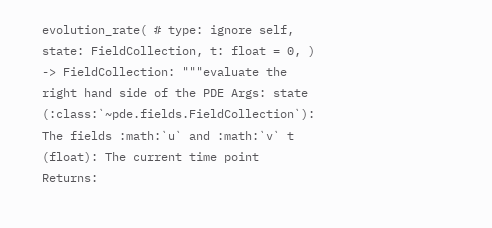evolution_rate( # type: ignore self, state: FieldCollection, t: float = 0, ) -> FieldCollection: """evaluate the right hand side of the PDE Args: state (:class:`~pde.fields.FieldCollection`): The fields :math:`u` and :math:`v` t (float): The current time point Returns: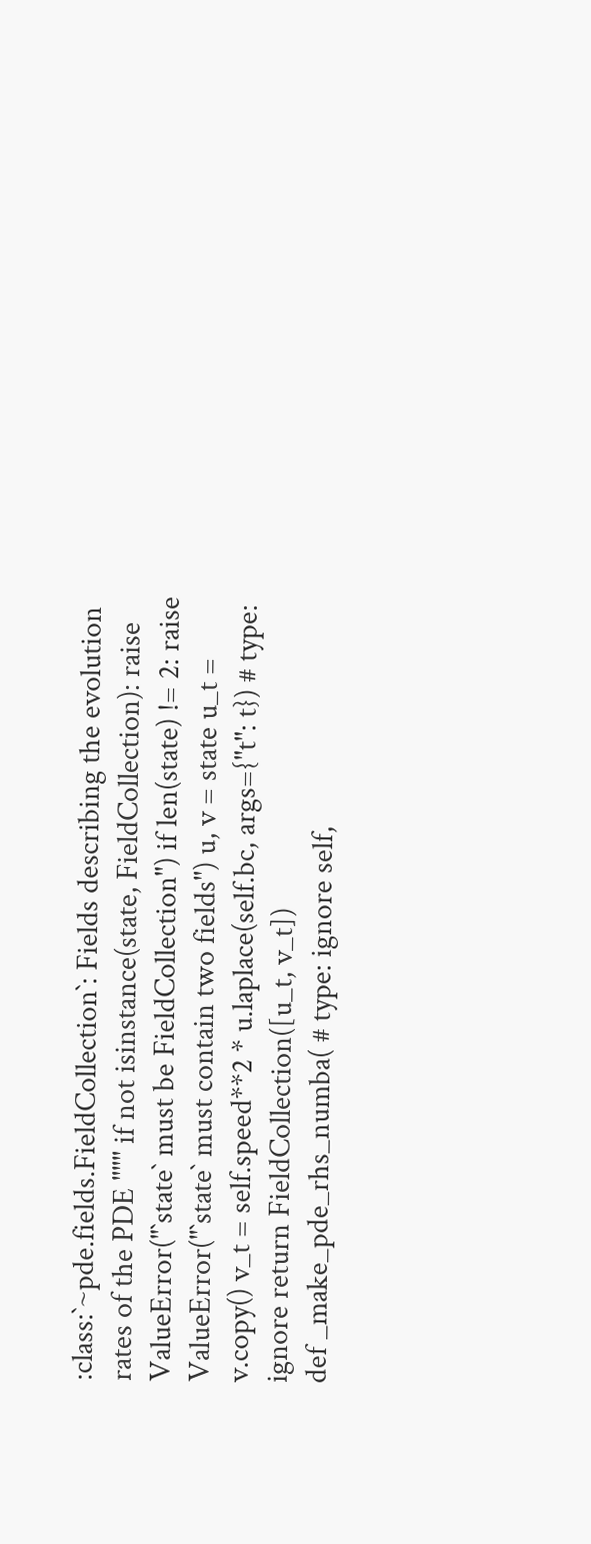:class:`~pde.fields.FieldCollection`: Fields describing the evolution rates of the PDE """ if not isinstance(state, FieldCollection): raise ValueError("`state` must be FieldCollection") if len(state) != 2: raise ValueError("`state` must contain two fields") u, v = state u_t = v.copy() v_t = self.speed**2 * u.laplace(self.bc, args={"t": t}) # type: ignore return FieldCollection([u_t, v_t])
def _make_pde_rhs_numba( # type: ignore self,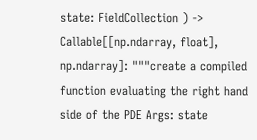state: FieldCollection ) -> Callable[[np.ndarray, float], np.ndarray]: """create a compiled function evaluating the right hand side of the PDE Args: state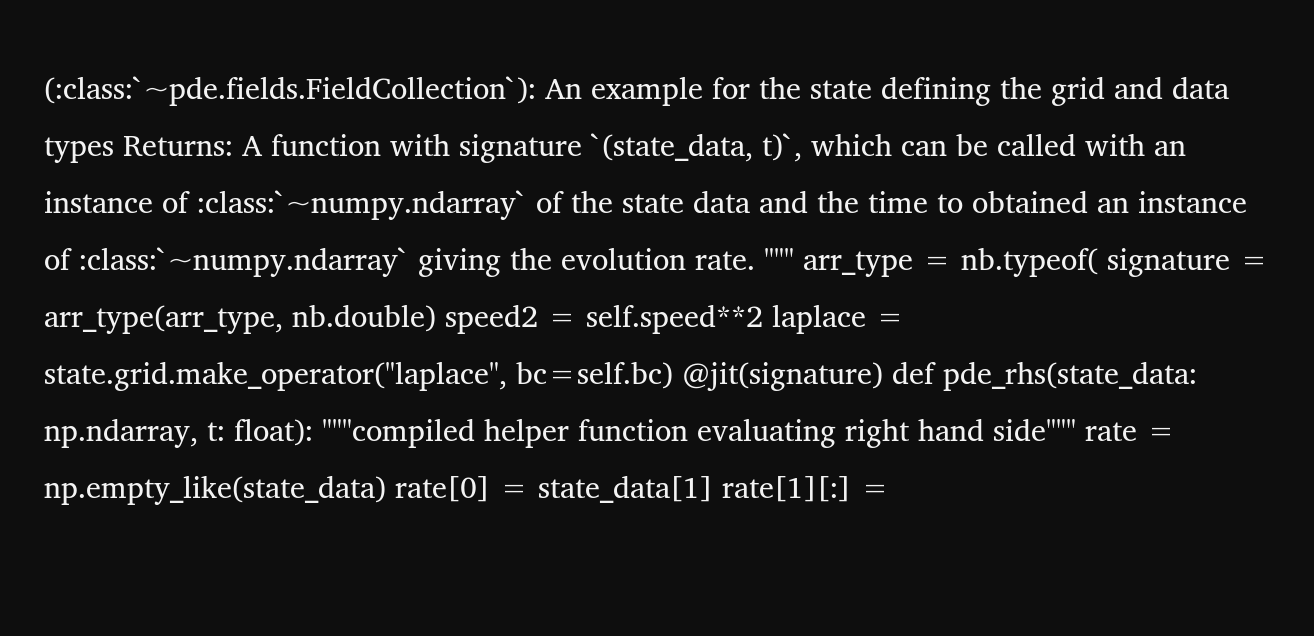(:class:`~pde.fields.FieldCollection`): An example for the state defining the grid and data types Returns: A function with signature `(state_data, t)`, which can be called with an instance of :class:`~numpy.ndarray` of the state data and the time to obtained an instance of :class:`~numpy.ndarray` giving the evolution rate. """ arr_type = nb.typeof( signature = arr_type(arr_type, nb.double) speed2 = self.speed**2 laplace = state.grid.make_operator("laplace", bc=self.bc) @jit(signature) def pde_rhs(state_data: np.ndarray, t: float): """compiled helper function evaluating right hand side""" rate = np.empty_like(state_data) rate[0] = state_data[1] rate[1][:] =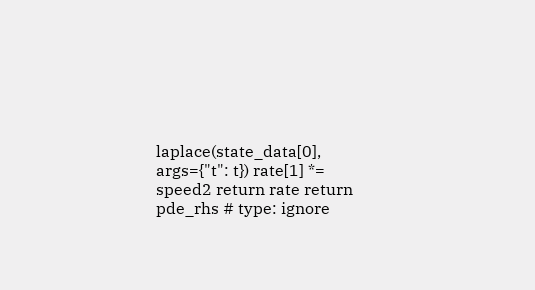laplace(state_data[0], args={"t": t}) rate[1] *= speed2 return rate return pde_rhs # type: ignore